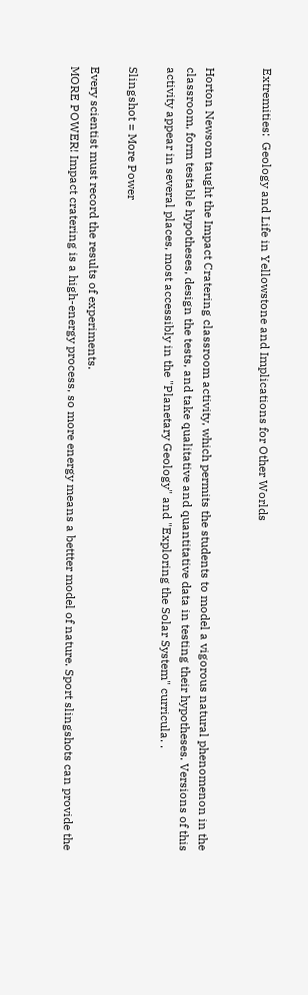Extremities:  Geology and Life in Yellowstone and Implications for Other Worlds


Horton Newsom taught the Impact Cratering classroom activity, which permits the students to model a vigorous natural phenomenon in the classroom, form testable hypotheses, design the tests, and take qualitative and quantitative data in testing their hypotheses. Versions of this activity appear in several places, most accessibly in the "Planetary Geology" and "Exploring the Solar System" curricula. .

Slingshot = More Power

Every scientist must record the results of experiments.
MORE POWER! Impact cratering is a high-energy process, so more energy means a bettter model of nature. Sport slingshots can provide the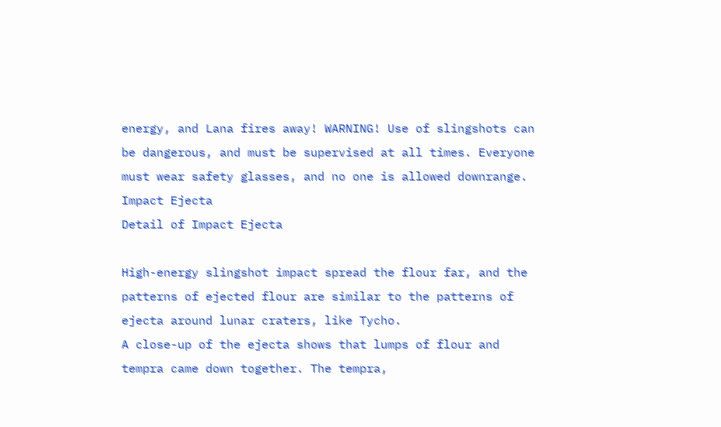energy, and Lana fires away! WARNING! Use of slingshots can be dangerous, and must be supervised at all times. Everyone must wear safety glasses, and no one is allowed downrange.
Impact Ejecta
Detail of Impact Ejecta

High-energy slingshot impact spread the flour far, and the patterns of ejected flour are similar to the patterns of ejecta around lunar craters, like Tycho.
A close-up of the ejecta shows that lumps of flour and tempra came down together. The tempra,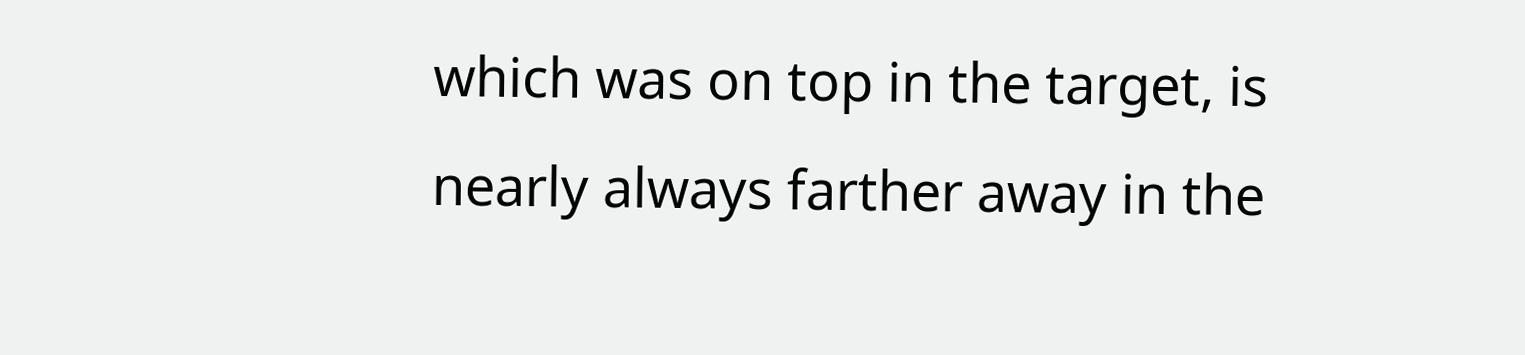which was on top in the target, is nearly always farther away in the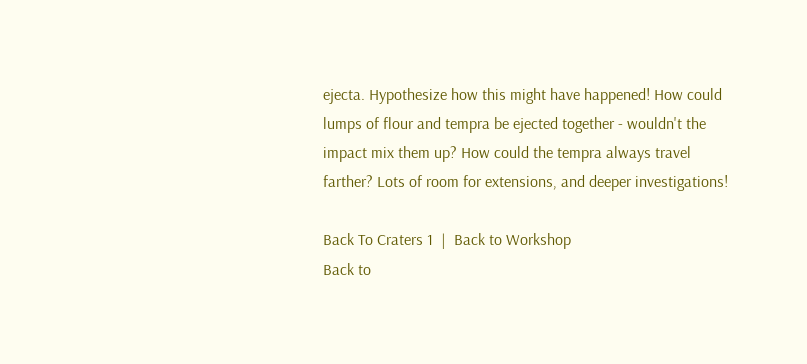ejecta. Hypothesize how this might have happened! How could lumps of flour and tempra be ejected together - wouldn't the impact mix them up? How could the tempra always travel farther? Lots of room for extensions, and deeper investigations!

Back To Craters 1  |  Back to Workshop
Back to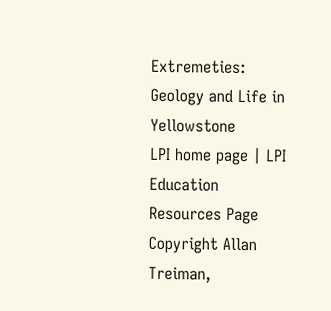Extremeties: Geology and Life in Yellowstone
LPI home page | LPI Education Resources Page
Copyright Allan Treiman,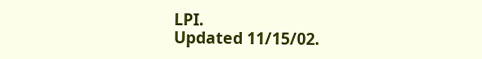LPI.
Updated 11/15/02.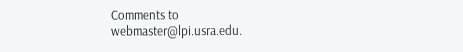Comments to webmaster@lpi.usra.edu.